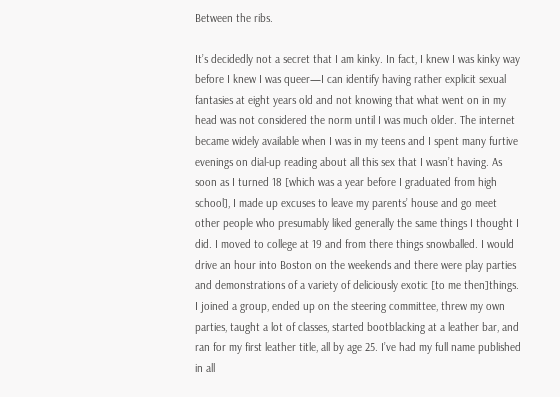Between the ribs.

It’s decidedly not a secret that I am kinky. In fact, I knew I was kinky way before I knew I was queer—I can identify having rather explicit sexual fantasies at eight years old and not knowing that what went on in my head was not considered the norm until I was much older. The internet became widely available when I was in my teens and I spent many furtive evenings on dial-up reading about all this sex that I wasn’t having. As soon as I turned 18 [which was a year before I graduated from high school], I made up excuses to leave my parents’ house and go meet other people who presumably liked generally the same things I thought I did. I moved to college at 19 and from there things snowballed. I would drive an hour into Boston on the weekends and there were play parties and demonstrations of a variety of deliciously exotic [to me then]things. I joined a group, ended up on the steering committee, threw my own parties, taught a lot of classes, started bootblacking at a leather bar, and ran for my first leather title, all by age 25. I’ve had my full name published in all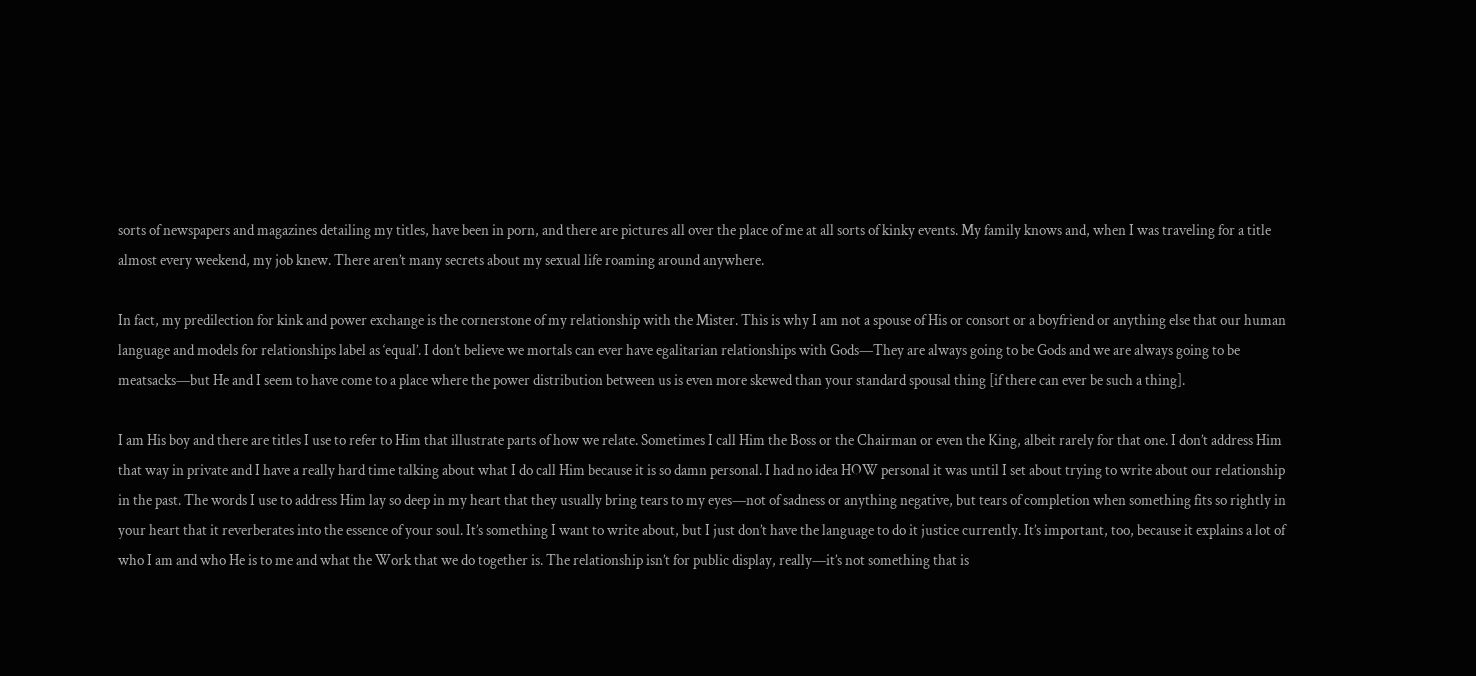sorts of newspapers and magazines detailing my titles, have been in porn, and there are pictures all over the place of me at all sorts of kinky events. My family knows and, when I was traveling for a title almost every weekend, my job knew. There aren’t many secrets about my sexual life roaming around anywhere.

In fact, my predilection for kink and power exchange is the cornerstone of my relationship with the Mister. This is why I am not a spouse of His or consort or a boyfriend or anything else that our human language and models for relationships label as ‘equal’. I don’t believe we mortals can ever have egalitarian relationships with Gods—They are always going to be Gods and we are always going to be meatsacks—but He and I seem to have come to a place where the power distribution between us is even more skewed than your standard spousal thing [if there can ever be such a thing].

I am His boy and there are titles I use to refer to Him that illustrate parts of how we relate. Sometimes I call Him the Boss or the Chairman or even the King, albeit rarely for that one. I don’t address Him that way in private and I have a really hard time talking about what I do call Him because it is so damn personal. I had no idea HOW personal it was until I set about trying to write about our relationship in the past. The words I use to address Him lay so deep in my heart that they usually bring tears to my eyes—not of sadness or anything negative, but tears of completion when something fits so rightly in your heart that it reverberates into the essence of your soul. It’s something I want to write about, but I just don’t have the language to do it justice currently. It’s important, too, because it explains a lot of who I am and who He is to me and what the Work that we do together is. The relationship isn’t for public display, really—it’s not something that is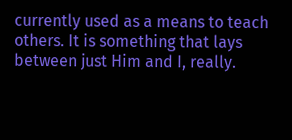currently used as a means to teach others. It is something that lays between just Him and I, really.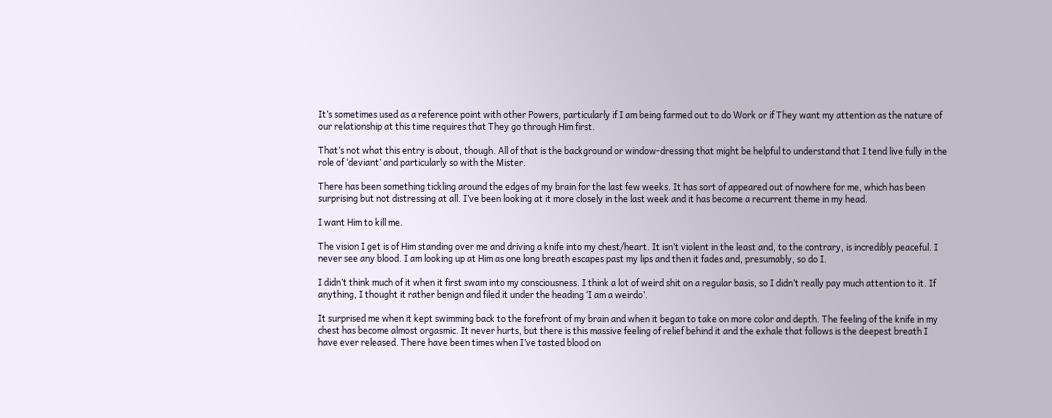It’s sometimes used as a reference point with other Powers, particularly if I am being farmed out to do Work or if They want my attention as the nature of our relationship at this time requires that They go through Him first.

That’s not what this entry is about, though. All of that is the background or window-dressing that might be helpful to understand that I tend live fully in the role of ‘deviant’ and particularly so with the Mister.

There has been something tickling around the edges of my brain for the last few weeks. It has sort of appeared out of nowhere for me, which has been surprising but not distressing at all. I’ve been looking at it more closely in the last week and it has become a recurrent theme in my head.

I want Him to kill me.

The vision I get is of Him standing over me and driving a knife into my chest/heart. It isn’t violent in the least and, to the contrary, is incredibly peaceful. I never see any blood. I am looking up at Him as one long breath escapes past my lips and then it fades and, presumably, so do I.

I didn’t think much of it when it first swam into my consciousness. I think a lot of weird shit on a regular basis, so I didn’t really pay much attention to it. If anything, I thought it rather benign and filed it under the heading ‘I am a weirdo’.

It surprised me when it kept swimming back to the forefront of my brain and when it began to take on more color and depth. The feeling of the knife in my chest has become almost orgasmic. It never hurts, but there is this massive feeling of relief behind it and the exhale that follows is the deepest breath I have ever released. There have been times when I’ve tasted blood on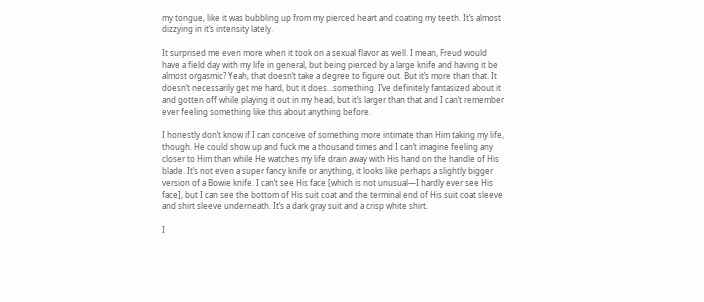my tongue, like it was bubbling up from my pierced heart and coating my teeth. It’s almost dizzying in it’s intensity lately.

It surprised me even more when it took on a sexual flavor as well. I mean, Freud would have a field day with my life in general, but being pierced by a large knife and having it be almost orgasmic? Yeah, that doesn’t take a degree to figure out. But it’s more than that. It doesn’t necessarily get me hard, but it does…something. I’ve definitely fantasized about it and gotten off while playing it out in my head, but it’s larger than that and I can’t remember ever feeling something like this about anything before.

I honestly don’t know if I can conceive of something more intimate than Him taking my life, though. He could show up and fuck me a thousand times and I can’t imagine feeling any closer to Him than while He watches my life drain away with His hand on the handle of His blade. It’s not even a super fancy knife or anything, it looks like perhaps a slightly bigger version of a Bowie knife. I can’t see His face [which is not unusual—I hardly ever see His face], but I can see the bottom of His suit coat and the terminal end of His suit coat sleeve and shirt sleeve underneath. It’s a dark gray suit and a crisp white shirt.

I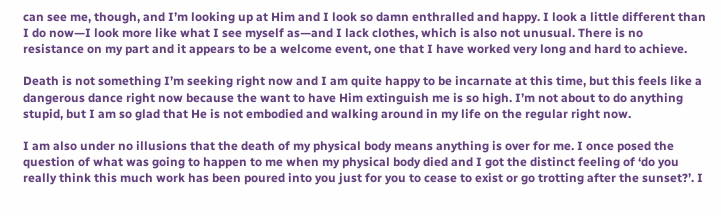can see me, though, and I’m looking up at Him and I look so damn enthralled and happy. I look a little different than I do now—I look more like what I see myself as—and I lack clothes, which is also not unusual. There is no resistance on my part and it appears to be a welcome event, one that I have worked very long and hard to achieve.

Death is not something I’m seeking right now and I am quite happy to be incarnate at this time, but this feels like a dangerous dance right now because the want to have Him extinguish me is so high. I’m not about to do anything stupid, but I am so glad that He is not embodied and walking around in my life on the regular right now.

I am also under no illusions that the death of my physical body means anything is over for me. I once posed the question of what was going to happen to me when my physical body died and I got the distinct feeling of ‘do you really think this much work has been poured into you just for you to cease to exist or go trotting after the sunset?’. I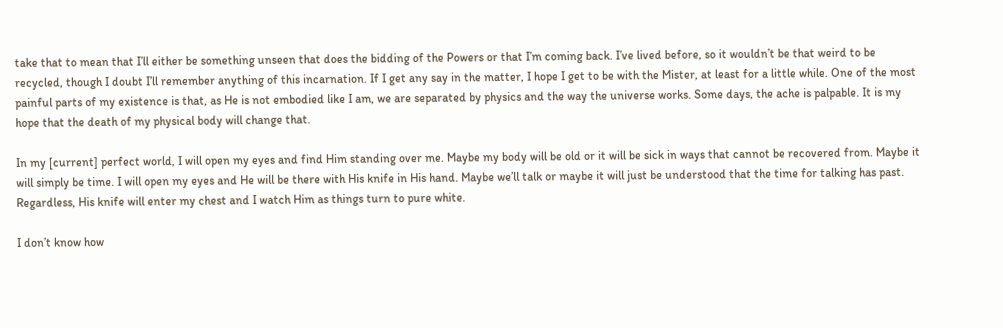take that to mean that I’ll either be something unseen that does the bidding of the Powers or that I’m coming back. I’ve lived before, so it wouldn’t be that weird to be recycled, though I doubt I’ll remember anything of this incarnation. If I get any say in the matter, I hope I get to be with the Mister, at least for a little while. One of the most painful parts of my existence is that, as He is not embodied like I am, we are separated by physics and the way the universe works. Some days, the ache is palpable. It is my hope that the death of my physical body will change that.

In my [current] perfect world, I will open my eyes and find Him standing over me. Maybe my body will be old or it will be sick in ways that cannot be recovered from. Maybe it will simply be time. I will open my eyes and He will be there with His knife in His hand. Maybe we’ll talk or maybe it will just be understood that the time for talking has past. Regardless, His knife will enter my chest and I watch Him as things turn to pure white.

I don’t know how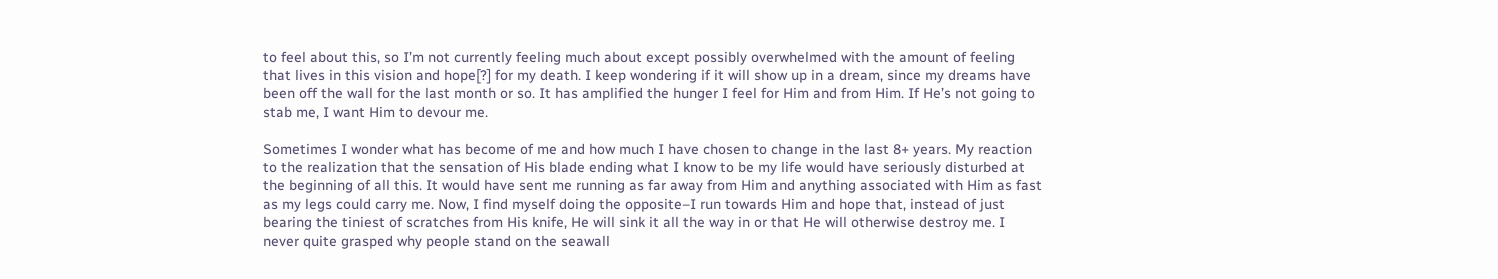to feel about this, so I’m not currently feeling much about except possibly overwhelmed with the amount of feeling that lives in this vision and hope[?] for my death. I keep wondering if it will show up in a dream, since my dreams have been off the wall for the last month or so. It has amplified the hunger I feel for Him and from Him. If He’s not going to stab me, I want Him to devour me.

Sometimes I wonder what has become of me and how much I have chosen to change in the last 8+ years. My reaction to the realization that the sensation of His blade ending what I know to be my life would have seriously disturbed at the beginning of all this. It would have sent me running as far away from Him and anything associated with Him as fast as my legs could carry me. Now, I find myself doing the opposite–I run towards Him and hope that, instead of just bearing the tiniest of scratches from His knife, He will sink it all the way in or that He will otherwise destroy me. I never quite grasped why people stand on the seawall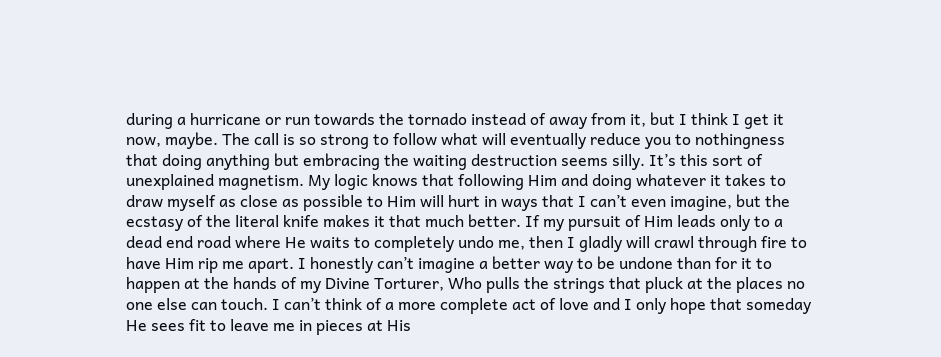during a hurricane or run towards the tornado instead of away from it, but I think I get it now, maybe. The call is so strong to follow what will eventually reduce you to nothingness that doing anything but embracing the waiting destruction seems silly. It’s this sort of unexplained magnetism. My logic knows that following Him and doing whatever it takes to draw myself as close as possible to Him will hurt in ways that I can’t even imagine, but the ecstasy of the literal knife makes it that much better. If my pursuit of Him leads only to a dead end road where He waits to completely undo me, then I gladly will crawl through fire to have Him rip me apart. I honestly can’t imagine a better way to be undone than for it to happen at the hands of my Divine Torturer, Who pulls the strings that pluck at the places no one else can touch. I can’t think of a more complete act of love and I only hope that someday He sees fit to leave me in pieces at His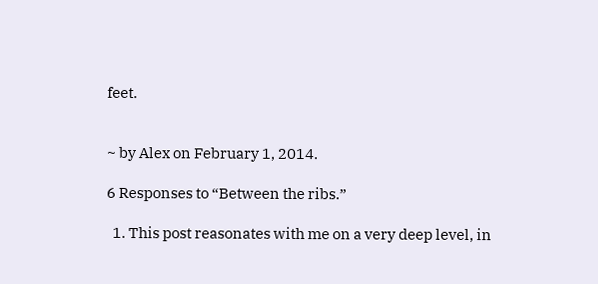feet.


~ by Alex on February 1, 2014.

6 Responses to “Between the ribs.”

  1. This post reasonates with me on a very deep level, in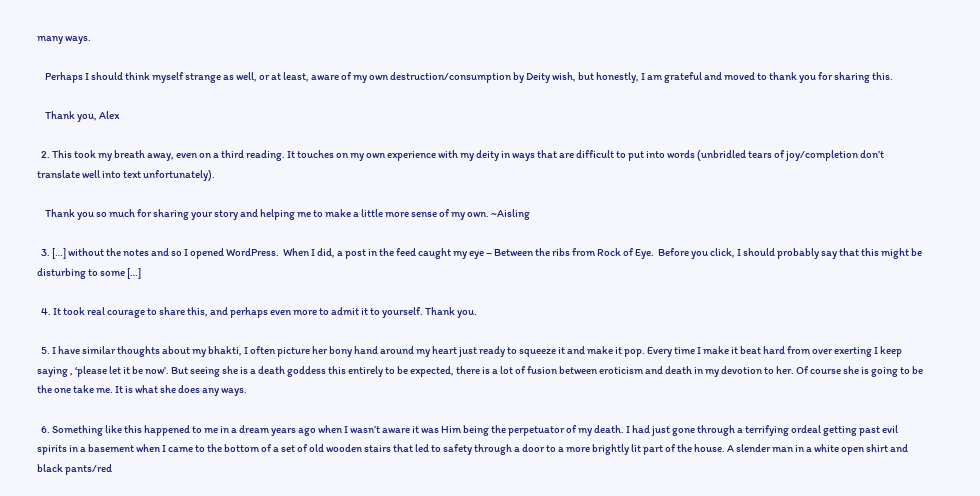many ways.

    Perhaps I should think myself strange as well, or at least, aware of my own destruction/consumption by Deity wish, but honestly, I am grateful and moved to thank you for sharing this.

    Thank you, Alex

  2. This took my breath away, even on a third reading. It touches on my own experience with my deity in ways that are difficult to put into words (unbridled tears of joy/completion don’t translate well into text unfortunately).

    Thank you so much for sharing your story and helping me to make a little more sense of my own. ~Aisling

  3. […] without the notes and so I opened WordPress.  When I did, a post in the feed caught my eye – Between the ribs from Rock of Eye.  Before you click, I should probably say that this might be disturbing to some […]

  4. It took real courage to share this, and perhaps even more to admit it to yourself. Thank you.

  5. I have similar thoughts about my bhakti, I often picture her bony hand around my heart just ready to squeeze it and make it pop. Every time I make it beat hard from over exerting I keep saying , ‘please let it be now’. But seeing she is a death goddess this entirely to be expected, there is a lot of fusion between eroticism and death in my devotion to her. Of course she is going to be the one take me. It is what she does any ways.

  6. Something like this happened to me in a dream years ago when I wasn’t aware it was Him being the perpetuator of my death. I had just gone through a terrifying ordeal getting past evil spirits in a basement when I came to the bottom of a set of old wooden stairs that led to safety through a door to a more brightly lit part of the house. A slender man in a white open shirt and black pants/red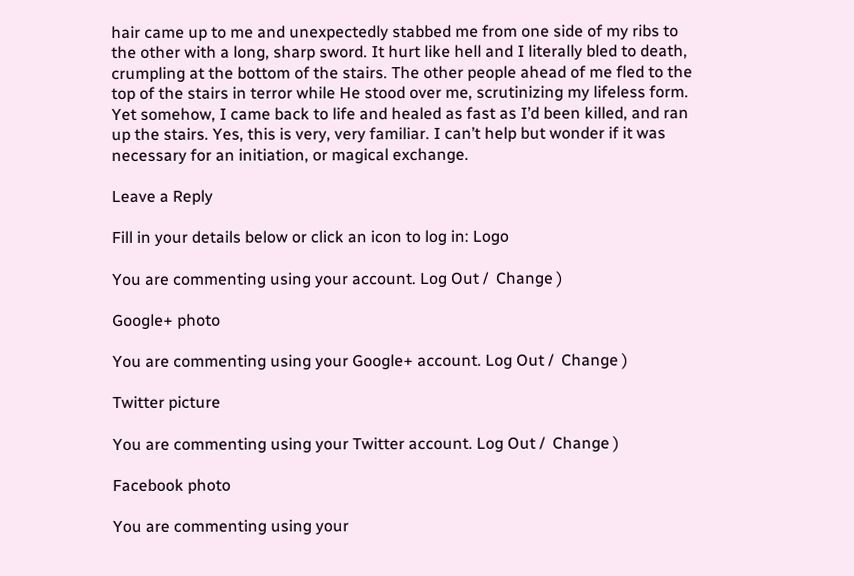hair came up to me and unexpectedly stabbed me from one side of my ribs to the other with a long, sharp sword. It hurt like hell and I literally bled to death, crumpling at the bottom of the stairs. The other people ahead of me fled to the top of the stairs in terror while He stood over me, scrutinizing my lifeless form. Yet somehow, I came back to life and healed as fast as I’d been killed, and ran up the stairs. Yes, this is very, very familiar. I can’t help but wonder if it was necessary for an initiation, or magical exchange.

Leave a Reply

Fill in your details below or click an icon to log in: Logo

You are commenting using your account. Log Out /  Change )

Google+ photo

You are commenting using your Google+ account. Log Out /  Change )

Twitter picture

You are commenting using your Twitter account. Log Out /  Change )

Facebook photo

You are commenting using your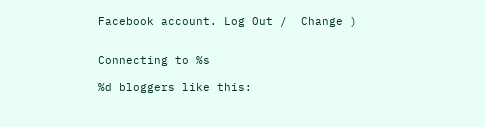Facebook account. Log Out /  Change )


Connecting to %s

%d bloggers like this: